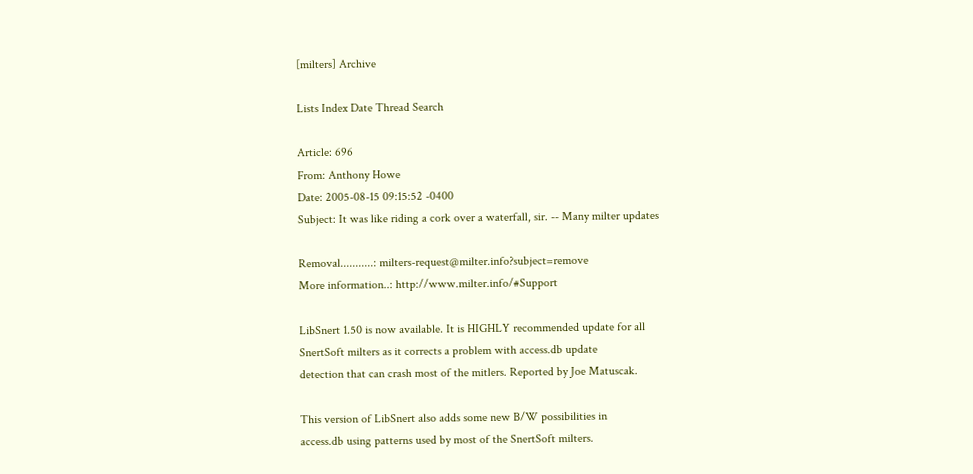[milters] Archive

Lists Index Date Thread Search

Article: 696
From: Anthony Howe
Date: 2005-08-15 09:15:52 -0400
Subject: It was like riding a cork over a waterfall, sir. -- Many milter updates

Removal...........: milters-request@milter.info?subject=remove
More information..: http://www.milter.info/#Support

LibSnert 1.50 is now available. It is HIGHLY recommended update for all
SnertSoft milters as it corrects a problem with access.db update
detection that can crash most of the mitlers. Reported by Joe Matuscak.

This version of LibSnert also adds some new B/W possibilities in
access.db using patterns used by most of the SnertSoft milters.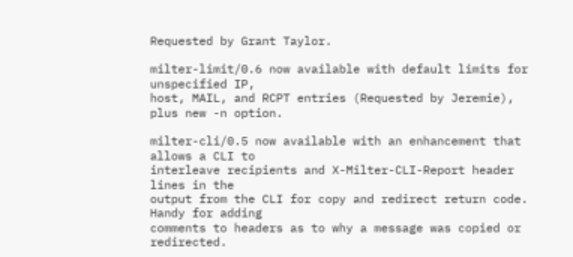Requested by Grant Taylor.

milter-limit/0.6 now available with default limits for unspecified IP,
host, MAIL, and RCPT entries (Requested by Jeremie), plus new -n option.

milter-cli/0.5 now available with an enhancement that allows a CLI to
interleave recipients and X-Milter-CLI-Report header lines in the
output from the CLI for copy and redirect return code. Handy for adding
comments to headers as to why a message was copied or redirected.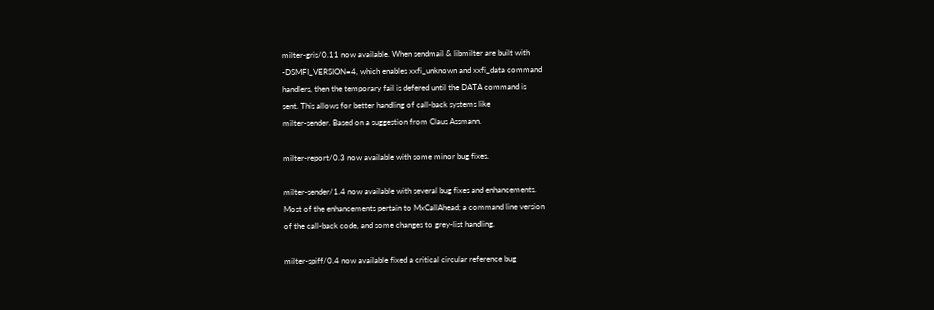milter-gris/0.11 now available. When sendmail & libmilter are built with
-DSMFI_VERSION=4, which enables xxfi_unknown and xxfi_data command
handlers, then the temporary fail is defered until the DATA command is
sent. This allows for better handling of call-back systems like
milter-sender. Based on a suggestion from Claus Assmann.

milter-report/0.3 now available with some minor bug fixes.

milter-sender/1.4 now available with several bug fixes and enhancements.
Most of the enhancements pertain to MxCallAhead; a command line version
of the call-back code, and some changes to grey-list handling.

milter-spiff/0.4 now available fixed a critical circular reference bug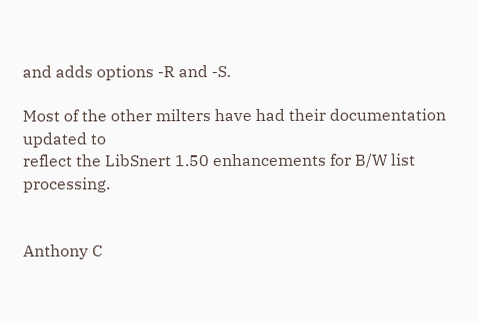and adds options -R and -S.

Most of the other milters have had their documentation updated to
reflect the LibSnert 1.50 enhancements for B/W list processing.


Anthony C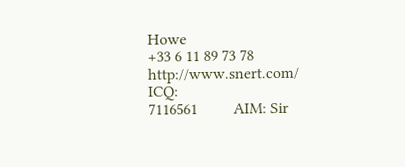Howe                                 +33 6 11 89 73 78
http://www.snert.com/       ICQ:
7116561         AIM: Sir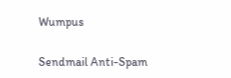Wumpus

Sendmail Anti-Spam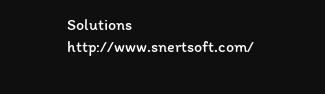Solutions           http://www.snertsoft.com/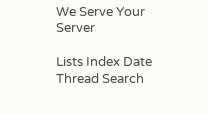We Serve Your Server

Lists Index Date Thread Search